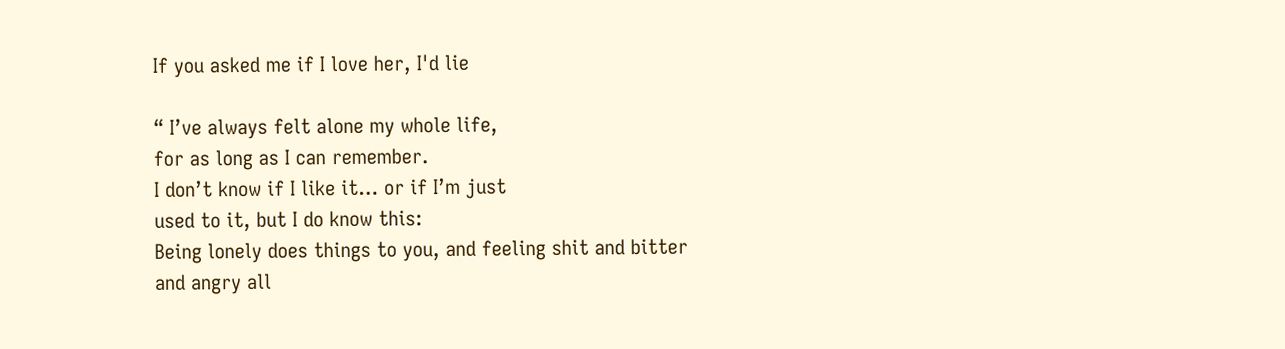If you asked me if I love her, I'd lie

“ I’ve always felt alone my whole life,
for as long as I can remember.
I don’t know if I like it… or if I’m just
used to it, but I do know this:
Being lonely does things to you, and feeling shit and bitter
and angry all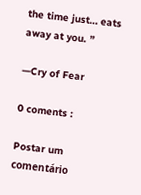the time just… eats away at you. ”

—Cry of Fear

0 coments :

Postar um comentário